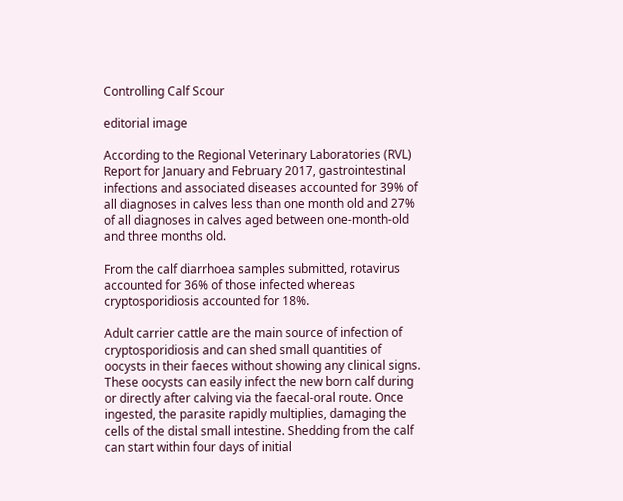Controlling Calf Scour

editorial image

According to the Regional Veterinary Laboratories (RVL) Report for January and February 2017, gastrointestinal infections and associated diseases accounted for 39% of all diagnoses in calves less than one month old and 27% of all diagnoses in calves aged between one-month-old and three months old.

From the calf diarrhoea samples submitted, rotavirus accounted for 36% of those infected whereas cryptosporidiosis accounted for 18%.

Adult carrier cattle are the main source of infection of cryptosporidiosis and can shed small quantities of oocysts in their faeces without showing any clinical signs. These oocysts can easily infect the new born calf during or directly after calving via the faecal-oral route. Once ingested, the parasite rapidly multiplies, damaging the cells of the distal small intestine. Shedding from the calf can start within four days of initial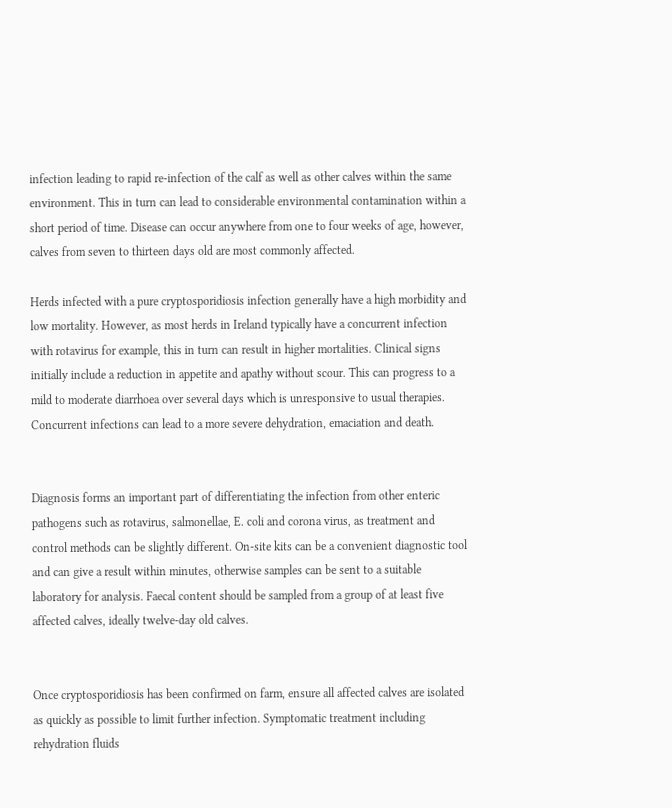infection leading to rapid re-infection of the calf as well as other calves within the same environment. This in turn can lead to considerable environmental contamination within a short period of time. Disease can occur anywhere from one to four weeks of age, however, calves from seven to thirteen days old are most commonly affected.

Herds infected with a pure cryptosporidiosis infection generally have a high morbidity and low mortality. However, as most herds in Ireland typically have a concurrent infection with rotavirus for example, this in turn can result in higher mortalities. Clinical signs initially include a reduction in appetite and apathy without scour. This can progress to a mild to moderate diarrhoea over several days which is unresponsive to usual therapies. Concurrent infections can lead to a more severe dehydration, emaciation and death.


Diagnosis forms an important part of differentiating the infection from other enteric pathogens such as rotavirus, salmonellae, E. coli and corona virus, as treatment and control methods can be slightly different. On-site kits can be a convenient diagnostic tool and can give a result within minutes, otherwise samples can be sent to a suitable laboratory for analysis. Faecal content should be sampled from a group of at least five affected calves, ideally twelve-day old calves.


Once cryptosporidiosis has been confirmed on farm, ensure all affected calves are isolated as quickly as possible to limit further infection. Symptomatic treatment including rehydration fluids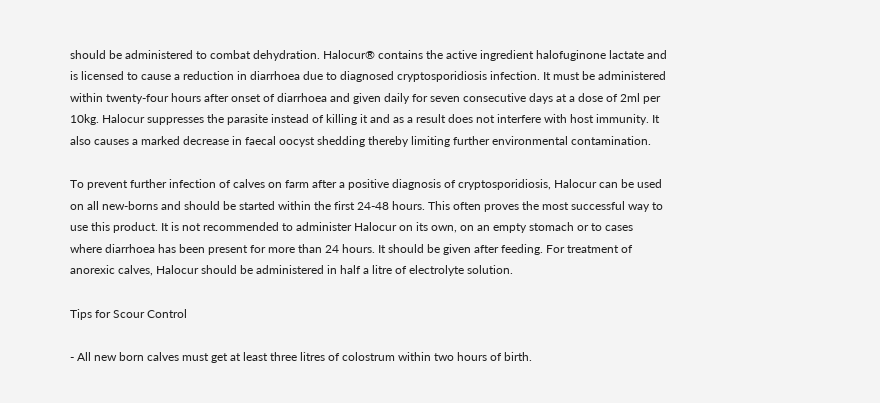should be administered to combat dehydration. Halocur® contains the active ingredient halofuginone lactate and is licensed to cause a reduction in diarrhoea due to diagnosed cryptosporidiosis infection. It must be administered within twenty-four hours after onset of diarrhoea and given daily for seven consecutive days at a dose of 2ml per 10kg. Halocur suppresses the parasite instead of killing it and as a result does not interfere with host immunity. It also causes a marked decrease in faecal oocyst shedding thereby limiting further environmental contamination.

To prevent further infection of calves on farm after a positive diagnosis of cryptosporidiosis, Halocur can be used on all new-borns and should be started within the first 24-48 hours. This often proves the most successful way to use this product. It is not recommended to administer Halocur on its own, on an empty stomach or to cases where diarrhoea has been present for more than 24 hours. It should be given after feeding. For treatment of anorexic calves, Halocur should be administered in half a litre of electrolyte solution.

Tips for Scour Control

- All new born calves must get at least three litres of colostrum within two hours of birth.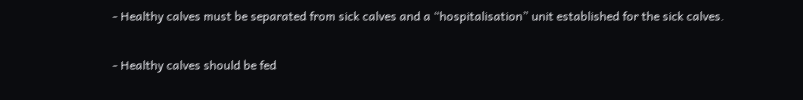- Healthy calves must be separated from sick calves and a “hospitalisation” unit established for the sick calves.

- Healthy calves should be fed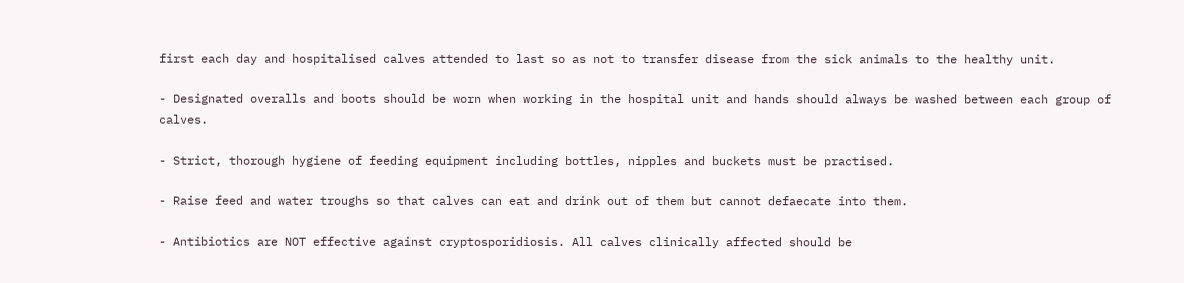first each day and hospitalised calves attended to last so as not to transfer disease from the sick animals to the healthy unit.

- Designated overalls and boots should be worn when working in the hospital unit and hands should always be washed between each group of calves.

- Strict, thorough hygiene of feeding equipment including bottles, nipples and buckets must be practised.

- Raise feed and water troughs so that calves can eat and drink out of them but cannot defaecate into them.

- Antibiotics are NOT effective against cryptosporidiosis. All calves clinically affected should be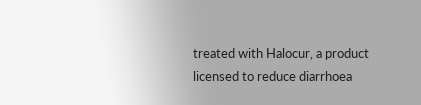treated with Halocur, a product licensed to reduce diarrhoea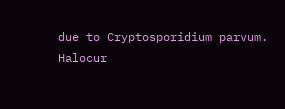due to Cryptosporidium parvum. Halocur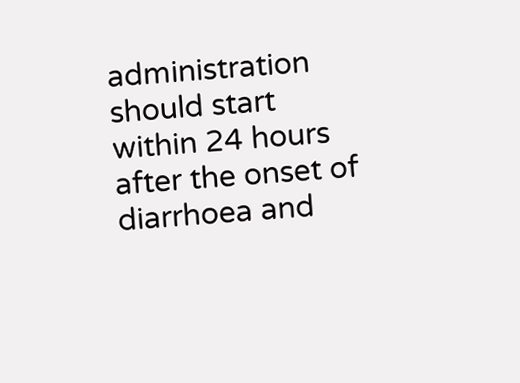administration should start within 24 hours after the onset of diarrhoea and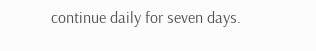continue daily for seven days.